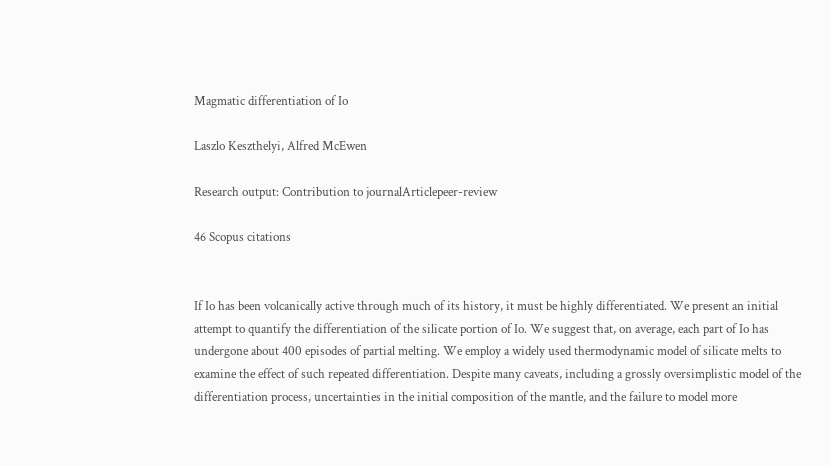Magmatic differentiation of Io

Laszlo Keszthelyi, Alfred McEwen

Research output: Contribution to journalArticlepeer-review

46 Scopus citations


If Io has been volcanically active through much of its history, it must be highly differentiated. We present an initial attempt to quantify the differentiation of the silicate portion of Io. We suggest that, on average, each part of Io has undergone about 400 episodes of partial melting. We employ a widely used thermodynamic model of silicate melts to examine the effect of such repeated differentiation. Despite many caveats, including a grossly oversimplistic model of the differentiation process, uncertainties in the initial composition of the mantle, and the failure to model more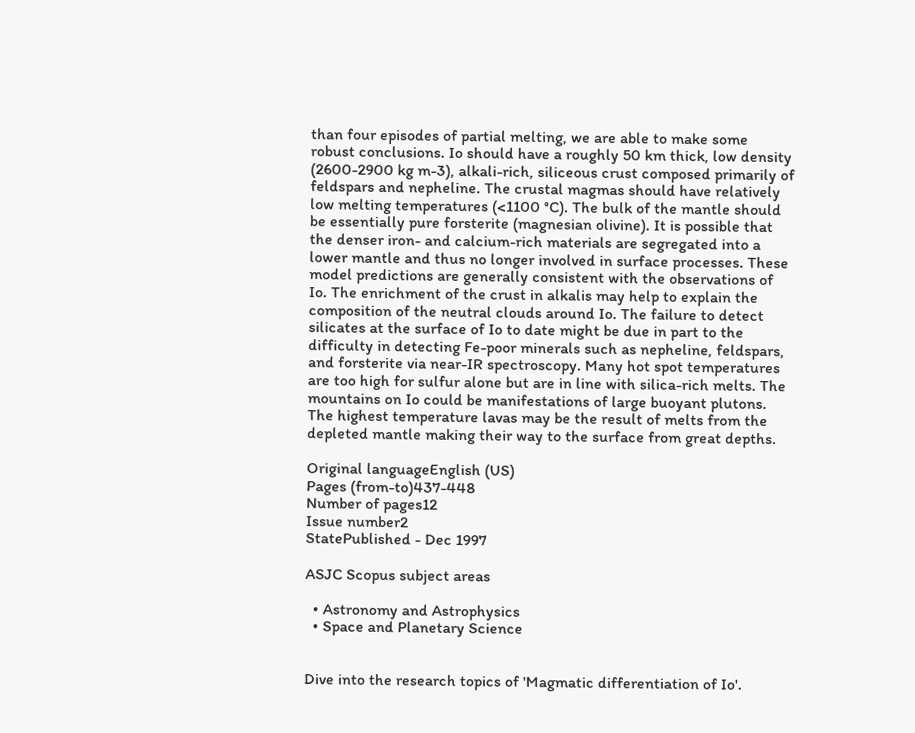than four episodes of partial melting, we are able to make some robust conclusions. Io should have a roughly 50 km thick, low density (2600-2900 kg m-3), alkali-rich, siliceous crust composed primarily of feldspars and nepheline. The crustal magmas should have relatively low melting temperatures (<1100 °C). The bulk of the mantle should be essentially pure forsterite (magnesian olivine). It is possible that the denser iron- and calcium-rich materials are segregated into a lower mantle and thus no longer involved in surface processes. These model predictions are generally consistent with the observations of Io. The enrichment of the crust in alkalis may help to explain the composition of the neutral clouds around Io. The failure to detect silicates at the surface of Io to date might be due in part to the difficulty in detecting Fe-poor minerals such as nepheline, feldspars, and forsterite via near-IR spectroscopy. Many hot spot temperatures are too high for sulfur alone but are in line with silica-rich melts. The mountains on Io could be manifestations of large buoyant plutons. The highest temperature lavas may be the result of melts from the depleted mantle making their way to the surface from great depths.

Original languageEnglish (US)
Pages (from-to)437-448
Number of pages12
Issue number2
StatePublished - Dec 1997

ASJC Scopus subject areas

  • Astronomy and Astrophysics
  • Space and Planetary Science


Dive into the research topics of 'Magmatic differentiation of Io'.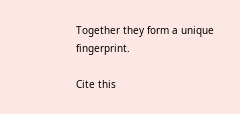Together they form a unique fingerprint.

Cite this